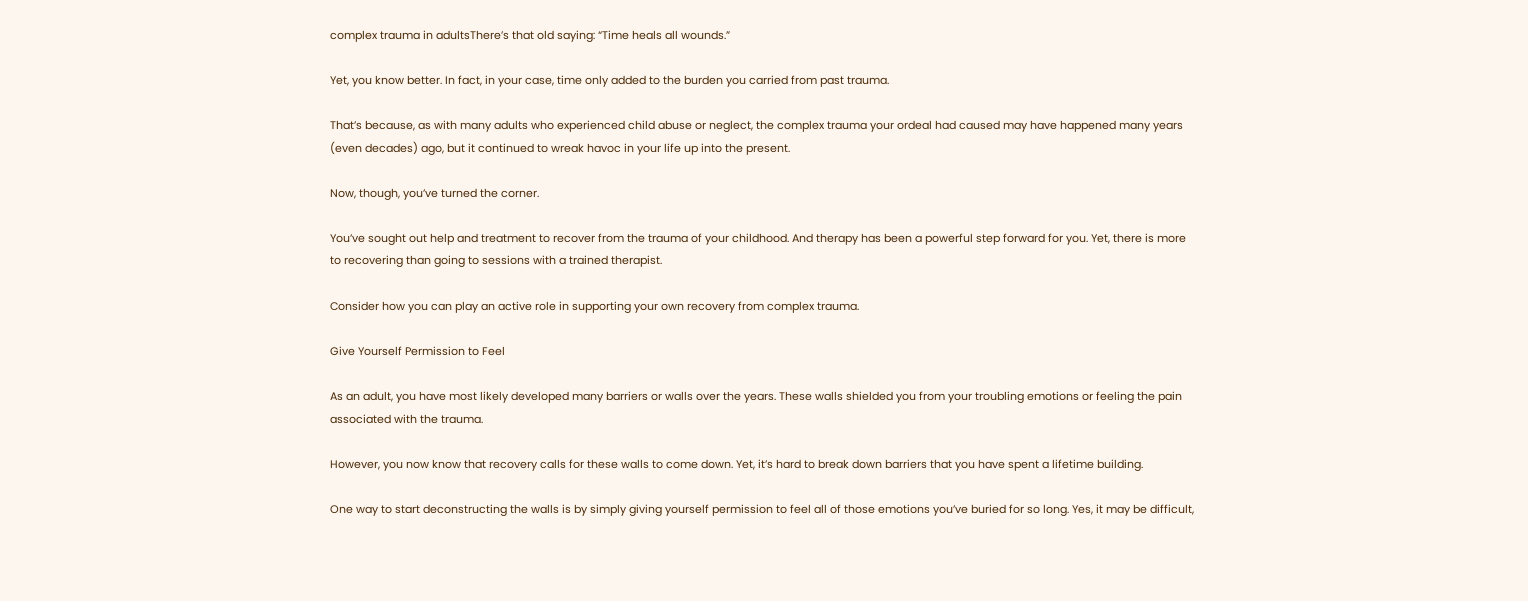complex trauma in adultsThere’s that old saying: “Time heals all wounds.”

Yet, you know better. In fact, in your case, time only added to the burden you carried from past trauma.

That’s because, as with many adults who experienced child abuse or neglect, the complex trauma your ordeal had caused may have happened many years (even decades) ago, but it continued to wreak havoc in your life up into the present.

Now, though, you’ve turned the corner.

You’ve sought out help and treatment to recover from the trauma of your childhood. And therapy has been a powerful step forward for you. Yet, there is more to recovering than going to sessions with a trained therapist.

Consider how you can play an active role in supporting your own recovery from complex trauma.

Give Yourself Permission to Feel

As an adult, you have most likely developed many barriers or walls over the years. These walls shielded you from your troubling emotions or feeling the pain associated with the trauma.

However, you now know that recovery calls for these walls to come down. Yet, it’s hard to break down barriers that you have spent a lifetime building.

One way to start deconstructing the walls is by simply giving yourself permission to feel all of those emotions you’ve buried for so long. Yes, it may be difficult,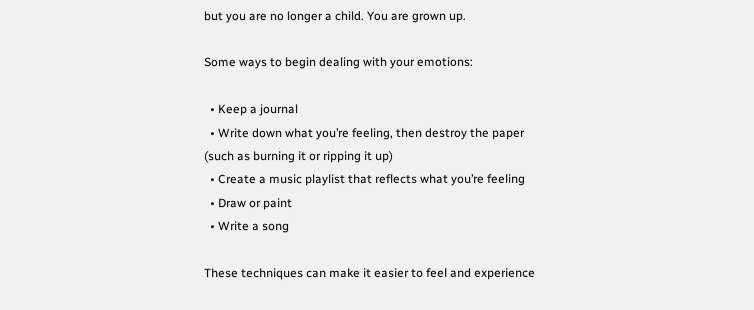but you are no longer a child. You are grown up.

Some ways to begin dealing with your emotions:

  • Keep a journal
  • Write down what you’re feeling, then destroy the paper (such as burning it or ripping it up)
  • Create a music playlist that reflects what you’re feeling
  • Draw or paint
  • Write a song

These techniques can make it easier to feel and experience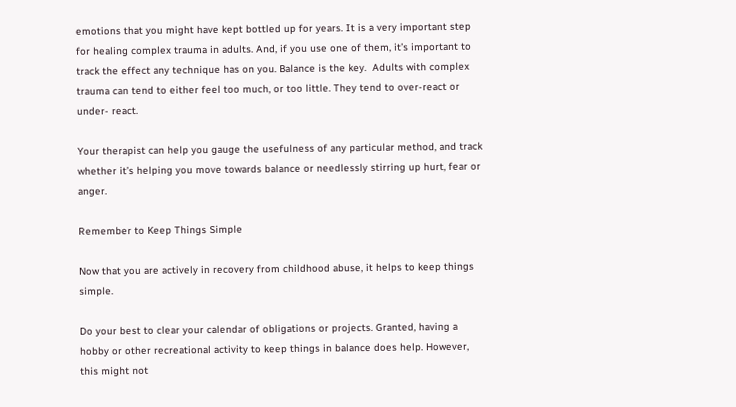emotions that you might have kept bottled up for years. It is a very important step for healing complex trauma in adults. And, if you use one of them, it’s important to track the effect any technique has on you. Balance is the key.  Adults with complex trauma can tend to either feel too much, or too little. They tend to over-react or under- react.

Your therapist can help you gauge the usefulness of any particular method, and track whether it’s helping you move towards balance or needlessly stirring up hurt, fear or anger.

Remember to Keep Things Simple

Now that you are actively in recovery from childhood abuse, it helps to keep things simple.

Do your best to clear your calendar of obligations or projects. Granted, having a hobby or other recreational activity to keep things in balance does help. However, this might not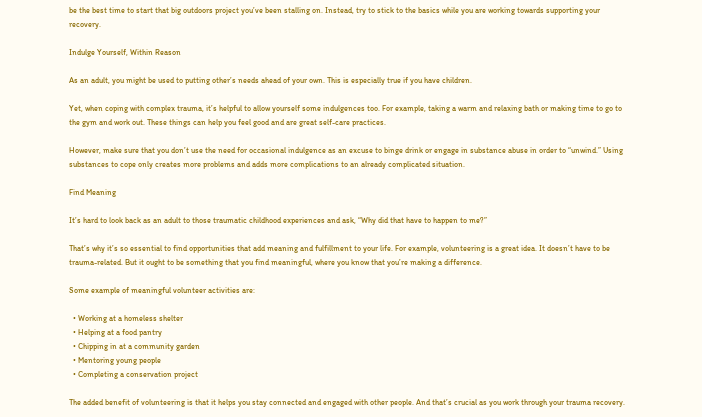be the best time to start that big outdoors project you’ve been stalling on. Instead, try to stick to the basics while you are working towards supporting your recovery.

Indulge Yourself, Within Reason

As an adult, you might be used to putting other’s needs ahead of your own. This is especially true if you have children.

Yet, when coping with complex trauma, it’s helpful to allow yourself some indulgences too. For example, taking a warm and relaxing bath or making time to go to the gym and work out. These things can help you feel good and are great self-care practices.

However, make sure that you don’t use the need for occasional indulgence as an excuse to binge drink or engage in substance abuse in order to “unwind.” Using substances to cope only creates more problems and adds more complications to an already complicated situation.

Find Meaning

It’s hard to look back as an adult to those traumatic childhood experiences and ask, “Why did that have to happen to me?”

That’s why it’s so essential to find opportunities that add meaning and fulfillment to your life. For example, volunteering is a great idea. It doesn’t have to be trauma-related. But it ought to be something that you find meaningful, where you know that you’re making a difference.

Some example of meaningful volunteer activities are:

  • Working at a homeless shelter
  • Helping at a food pantry
  • Chipping in at a community garden
  • Mentoring young people
  • Completing a conservation project

The added benefit of volunteering is that it helps you stay connected and engaged with other people. And that’s crucial as you work through your trauma recovery.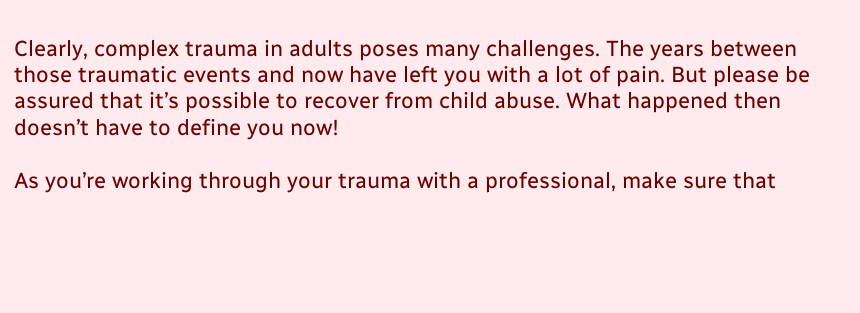Clearly, complex trauma in adults poses many challenges. The years between those traumatic events and now have left you with a lot of pain. But please be assured that it’s possible to recover from child abuse. What happened then doesn’t have to define you now!

As you’re working through your trauma with a professional, make sure that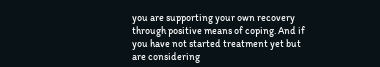you are supporting your own recovery through positive means of coping. And if you have not started treatment yet but are considering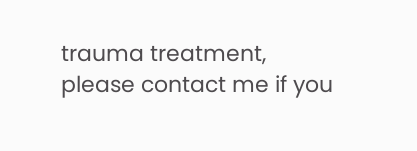trauma treatment, please contact me if you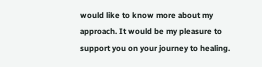would like to know more about my approach. It would be my pleasure to support you on your journey to healing.